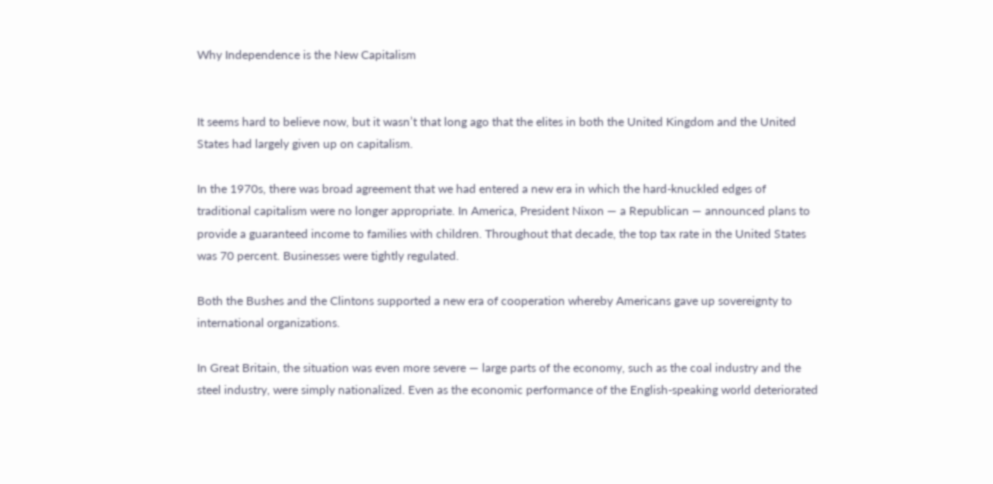Why Independence is the New Capitalism


It seems hard to believe now, but it wasn’t that long ago that the elites in both the United Kingdom and the United States had largely given up on capitalism.

In the 1970s, there was broad agreement that we had entered a new era in which the hard-knuckled edges of traditional capitalism were no longer appropriate. In America, President Nixon — a Republican — announced plans to provide a guaranteed income to families with children. Throughout that decade, the top tax rate in the United States was 70 percent. Businesses were tightly regulated.

Both the Bushes and the Clintons supported a new era of cooperation whereby Americans gave up sovereignty to international organizations.

In Great Britain, the situation was even more severe — large parts of the economy, such as the coal industry and the steel industry, were simply nationalized. Even as the economic performance of the English-speaking world deteriorated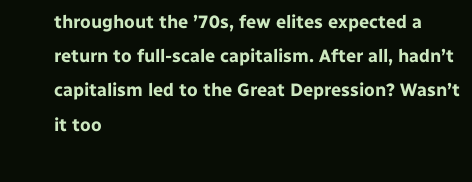throughout the ’70s, few elites expected a return to full-scale capitalism. After all, hadn’t capitalism led to the Great Depression? Wasn’t it too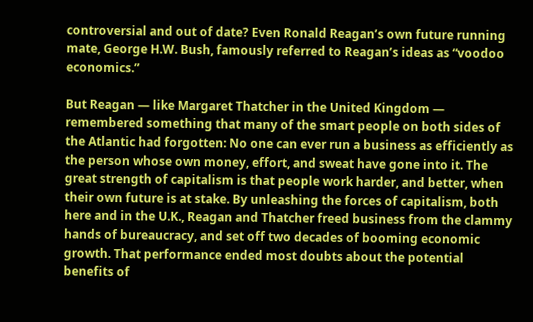controversial and out of date? Even Ronald Reagan’s own future running mate, George H.W. Bush, famously referred to Reagan’s ideas as “voodoo economics.”

But Reagan — like Margaret Thatcher in the United Kingdom — remembered something that many of the smart people on both sides of the Atlantic had forgotten: No one can ever run a business as efficiently as the person whose own money, effort, and sweat have gone into it. The great strength of capitalism is that people work harder, and better, when their own future is at stake. By unleashing the forces of capitalism, both here and in the U.K., Reagan and Thatcher freed business from the clammy hands of bureaucracy, and set off two decades of booming economic growth. That performance ended most doubts about the potential benefits of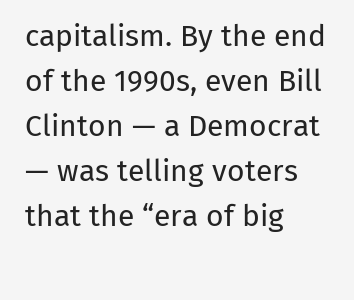capitalism. By the end of the 1990s, even Bill Clinton — a Democrat — was telling voters that the “era of big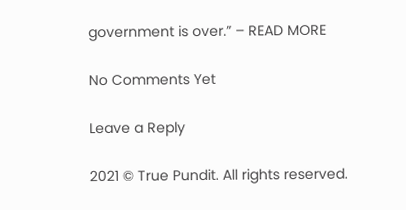government is over.” – READ MORE

No Comments Yet

Leave a Reply

2021 © True Pundit. All rights reserved.